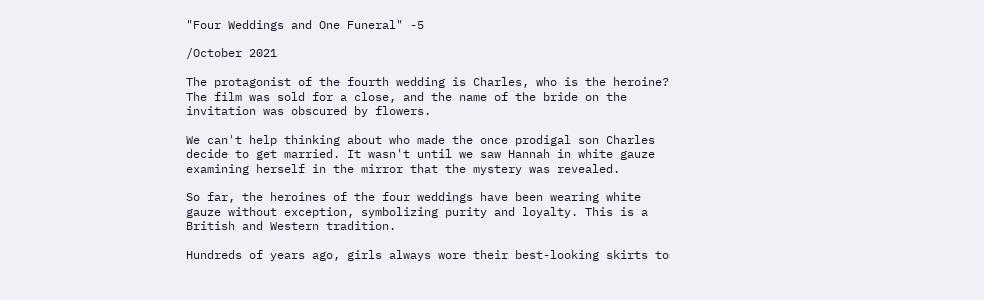"Four Weddings and One Funeral" -5

/October 2021

The protagonist of the fourth wedding is Charles, who is the heroine? The film was sold for a close, and the name of the bride on the invitation was obscured by flowers.

We can't help thinking about who made the once prodigal son Charles decide to get married. It wasn't until we saw Hannah in white gauze examining herself in the mirror that the mystery was revealed.

So far, the heroines of the four weddings have been wearing white gauze without exception, symbolizing purity and loyalty. This is a British and Western tradition.

Hundreds of years ago, girls always wore their best-looking skirts to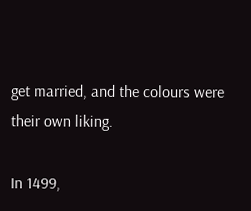get married, and the colours were their own liking.

In 1499,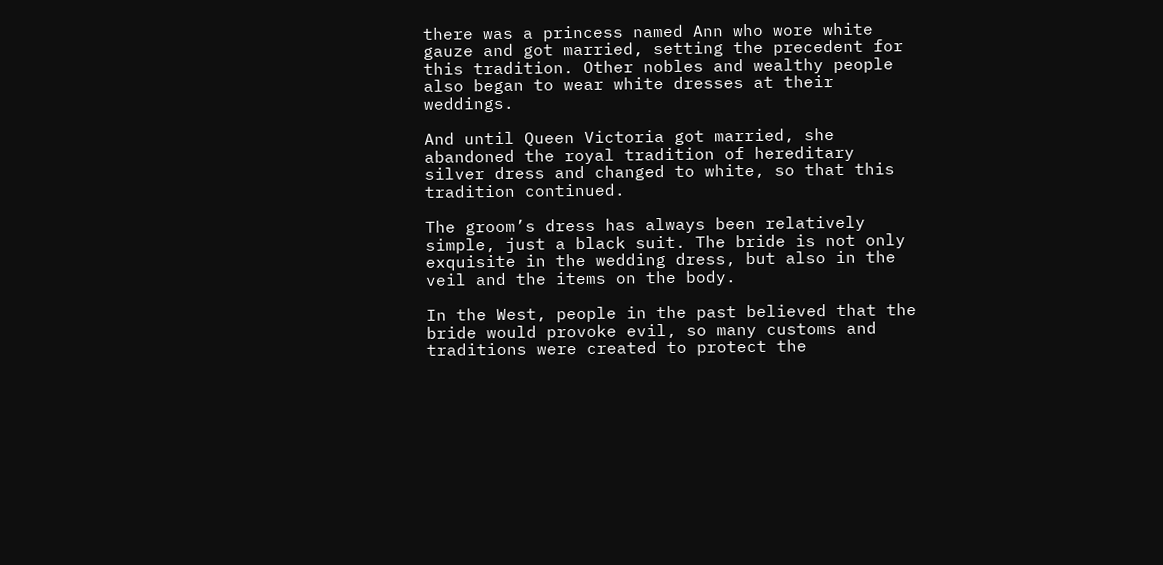there was a princess named Ann who wore white gauze and got married, setting the precedent for this tradition. Other nobles and wealthy people also began to wear white dresses at their weddings.

And until Queen Victoria got married, she abandoned the royal tradition of hereditary silver dress and changed to white, so that this tradition continued.

The groom’s dress has always been relatively simple, just a black suit. The bride is not only exquisite in the wedding dress, but also in the veil and the items on the body.

In the West, people in the past believed that the bride would provoke evil, so many customs and traditions were created to protect the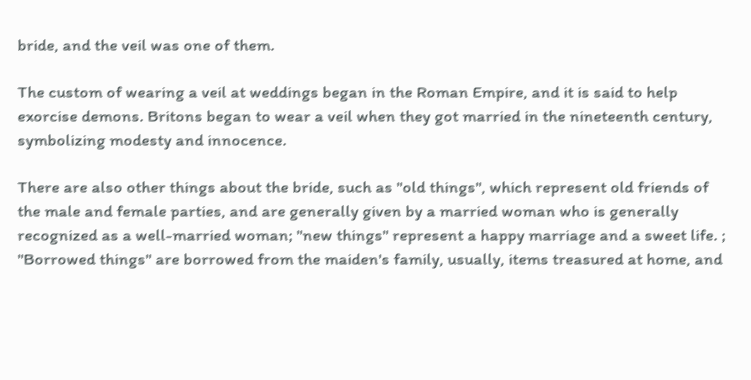bride, and the veil was one of them.

The custom of wearing a veil at weddings began in the Roman Empire, and it is said to help exorcise demons. Britons began to wear a veil when they got married in the nineteenth century, symbolizing modesty and innocence.

There are also other things about the bride, such as "old things", which represent old friends of the male and female parties, and are generally given by a married woman who is generally recognized as a well-married woman; "new things" represent a happy marriage and a sweet life. ; "Borrowed things" are borrowed from the maiden's family, usually, items treasured at home, and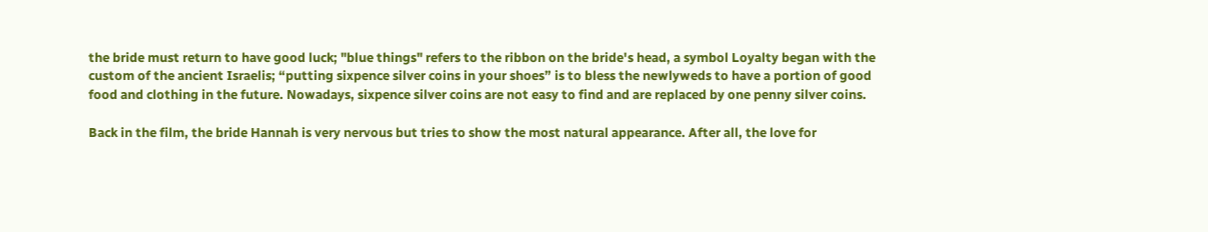the bride must return to have good luck; "blue things" refers to the ribbon on the bride's head, a symbol Loyalty began with the custom of the ancient Israelis; “putting sixpence silver coins in your shoes” is to bless the newlyweds to have a portion of good food and clothing in the future. Nowadays, sixpence silver coins are not easy to find and are replaced by one penny silver coins.

Back in the film, the bride Hannah is very nervous but tries to show the most natural appearance. After all, the love for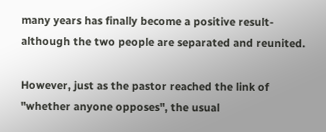many years has finally become a positive result-although the two people are separated and reunited.

However, just as the pastor reached the link of "whether anyone opposes", the usual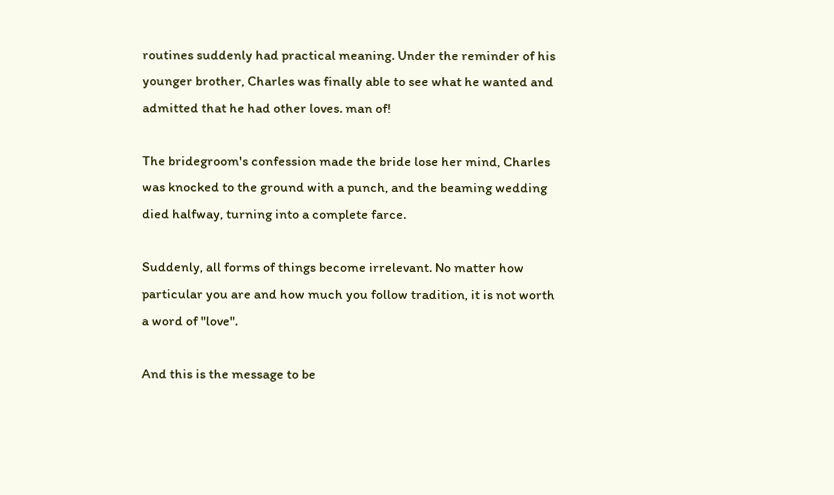routines suddenly had practical meaning. Under the reminder of his younger brother, Charles was finally able to see what he wanted and admitted that he had other loves. man of!

The bridegroom's confession made the bride lose her mind, Charles was knocked to the ground with a punch, and the beaming wedding died halfway, turning into a complete farce.

Suddenly, all forms of things become irrelevant. No matter how particular you are and how much you follow tradition, it is not worth a word of "love".

And this is the message to be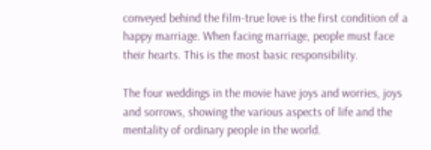conveyed behind the film-true love is the first condition of a happy marriage. When facing marriage, people must face their hearts. This is the most basic responsibility.

The four weddings in the movie have joys and worries, joys and sorrows, showing the various aspects of life and the mentality of ordinary people in the world.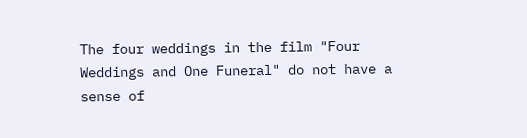The four weddings in the film "Four Weddings and One Funeral" do not have a sense of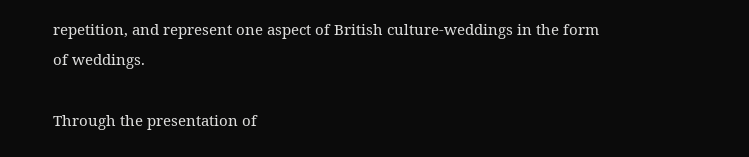repetition, and represent one aspect of British culture-weddings in the form of weddings.

Through the presentation of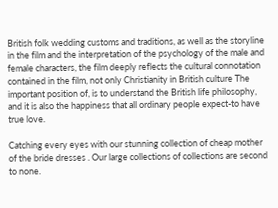British folk wedding customs and traditions, as well as the storyline in the film and the interpretation of the psychology of the male and female characters, the film deeply reflects the cultural connotation contained in the film, not only Christianity in British culture The important position of, is to understand the British life philosophy, and it is also the happiness that all ordinary people expect-to have true love.

Catching every eyes with our stunning collection of cheap mother of the bride dresses . Our large collections of collections are second to none.